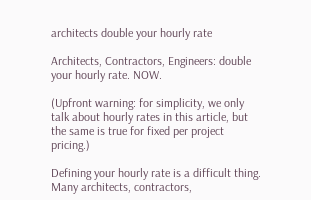architects double your hourly rate

Architects, Contractors, Engineers: double your hourly rate. NOW.

(Upfront warning: for simplicity, we only talk about hourly rates in this article, but the same is true for fixed per project pricing.)

Defining your hourly rate is a difficult thing. Many architects, contractors,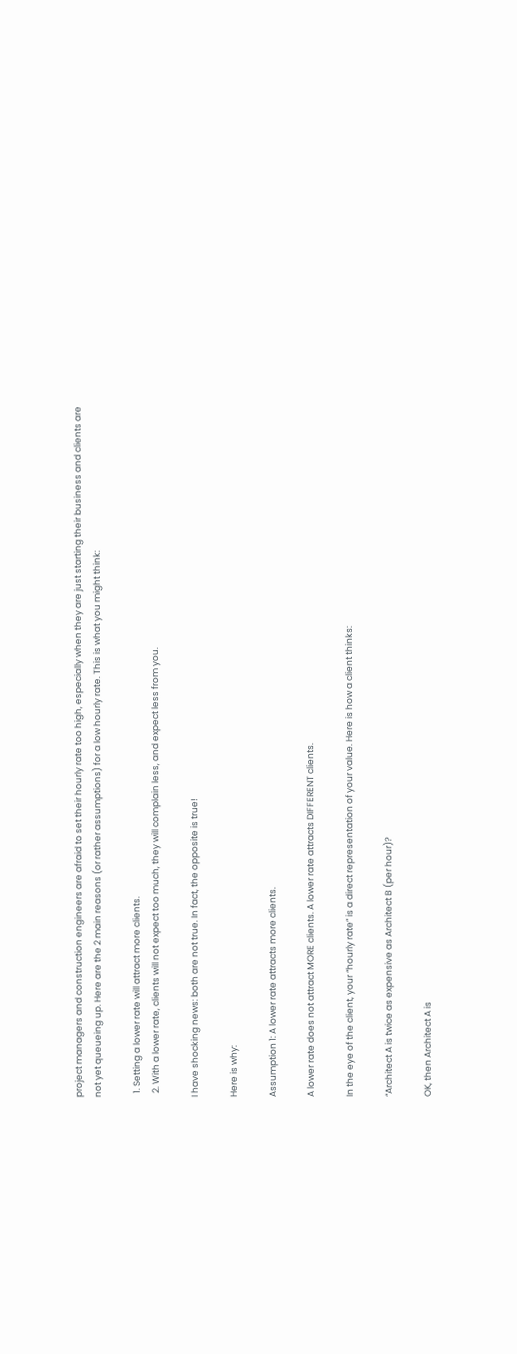project managers and construction engineers are afraid to set their hourly rate too high, especially when they are just starting their business and clients are not yet queueing up. Here are the 2 main reasons (or rather assumptions) for a low hourly rate. This is what you might think:

  1. Setting a lower rate will attract more clients.
  2. With a lower rate, clients will not expect too much, they will complain less, and expect less from you.

I have shocking news: both are not true. In fact, the opposite is true!

Here is why:

Assumption 1: A lower rate attracts more clients.

A lower rate does not attract MORE clients. A lower rate attracts DIFFERENT clients.

In the eye of the client, your “hourly rate” is a direct representation of your value. Here is how a client thinks:

“Architect A is twice as expensive as Architect B (per hour)?

OK, then Architect A is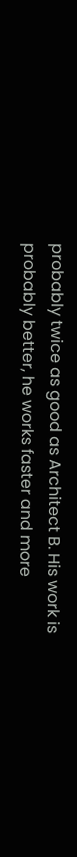probably twice as good as Architect B. His work is probably better, he works faster and more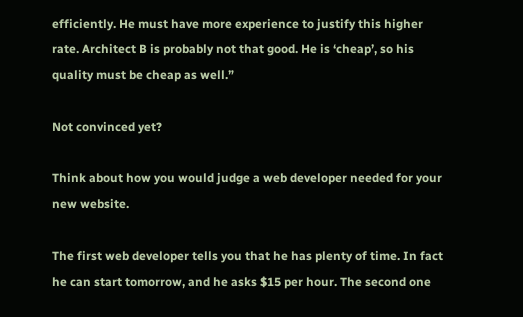efficiently. He must have more experience to justify this higher rate. Architect B is probably not that good. He is ‘cheap’, so his quality must be cheap as well.”

Not convinced yet?

Think about how you would judge a web developer needed for your new website.

The first web developer tells you that he has plenty of time. In fact he can start tomorrow, and he asks $15 per hour. The second one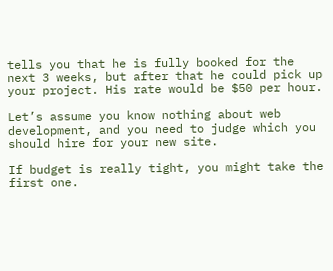tells you that he is fully booked for the next 3 weeks, but after that he could pick up your project. His rate would be $50 per hour.

Let’s assume you know nothing about web development, and you need to judge which you should hire for your new site.

If budget is really tight, you might take the first one.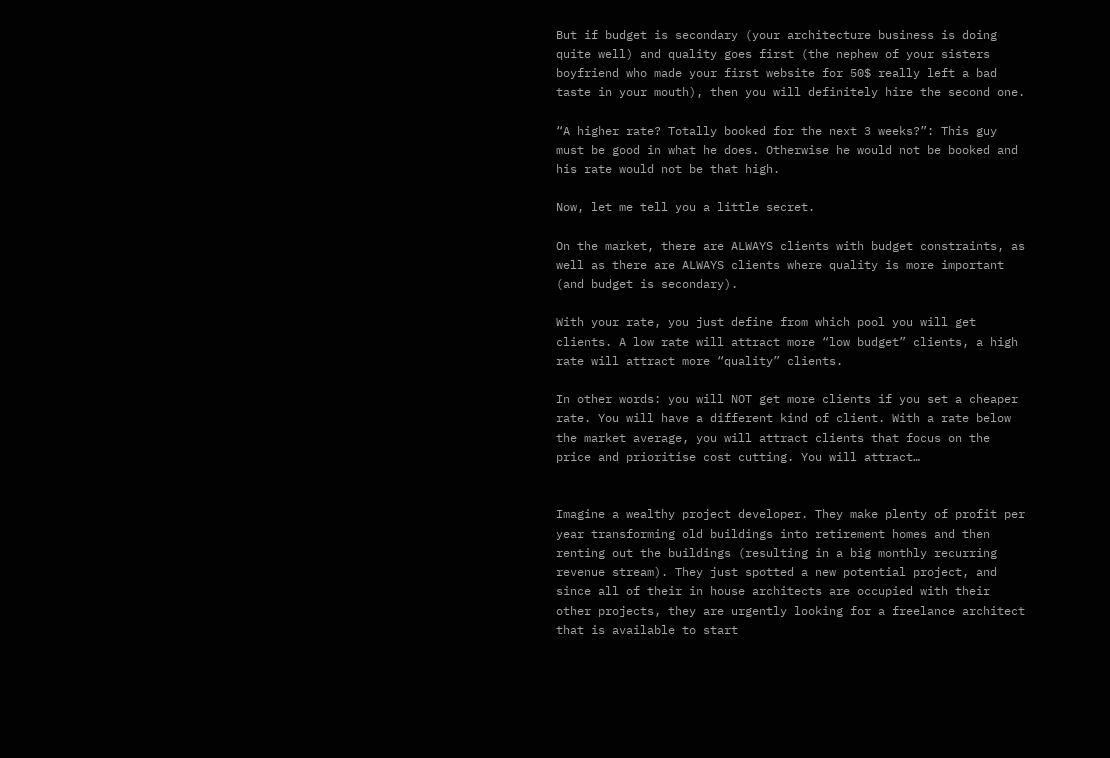But if budget is secondary (your architecture business is doing quite well) and quality goes first (the nephew of your sisters boyfriend who made your first website for 50$ really left a bad taste in your mouth), then you will definitely hire the second one.

“A higher rate? Totally booked for the next 3 weeks?”: This guy must be good in what he does. Otherwise he would not be booked and his rate would not be that high.

Now, let me tell you a little secret.

On the market, there are ALWAYS clients with budget constraints, as well as there are ALWAYS clients where quality is more important (and budget is secondary).

With your rate, you just define from which pool you will get clients. A low rate will attract more “low budget” clients, a high rate will attract more “quality” clients.

In other words: you will NOT get more clients if you set a cheaper rate. You will have a different kind of client. With a rate below the market average, you will attract clients that focus on the price and prioritise cost cutting. You will attract…


Imagine a wealthy project developer. They make plenty of profit per year transforming old buildings into retirement homes and then renting out the buildings (resulting in a big monthly recurring revenue stream). They just spotted a new potential project, and since all of their in house architects are occupied with their other projects, they are urgently looking for a freelance architect that is available to start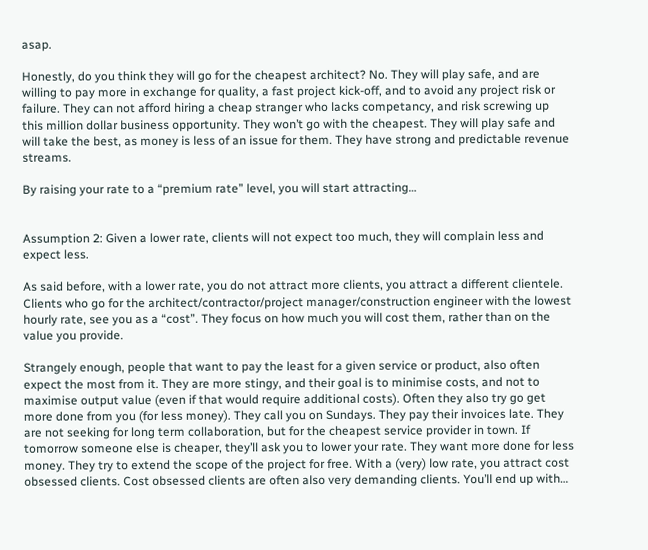asap.

Honestly, do you think they will go for the cheapest architect? No. They will play safe, and are willing to pay more in exchange for quality, a fast project kick-off, and to avoid any project risk or failure. They can not afford hiring a cheap stranger who lacks competancy, and risk screwing up this million dollar business opportunity. They won’t go with the cheapest. They will play safe and will take the best, as money is less of an issue for them. They have strong and predictable revenue streams.

By raising your rate to a “premium rate” level, you will start attracting…


Assumption 2: Given a lower rate, clients will not expect too much, they will complain less and expect less.

As said before, with a lower rate, you do not attract more clients, you attract a different clientele. Clients who go for the architect/contractor/project manager/construction engineer with the lowest hourly rate, see you as a “cost”. They focus on how much you will cost them, rather than on the value you provide.

Strangely enough, people that want to pay the least for a given service or product, also often expect the most from it. They are more stingy, and their goal is to minimise costs, and not to maximise output value (even if that would require additional costs). Often they also try go get more done from you (for less money). They call you on Sundays. They pay their invoices late. They are not seeking for long term collaboration, but for the cheapest service provider in town. If tomorrow someone else is cheaper, they’ll ask you to lower your rate. They want more done for less money. They try to extend the scope of the project for free. With a (very) low rate, you attract cost obsessed clients. Cost obsessed clients are often also very demanding clients. You’ll end up with…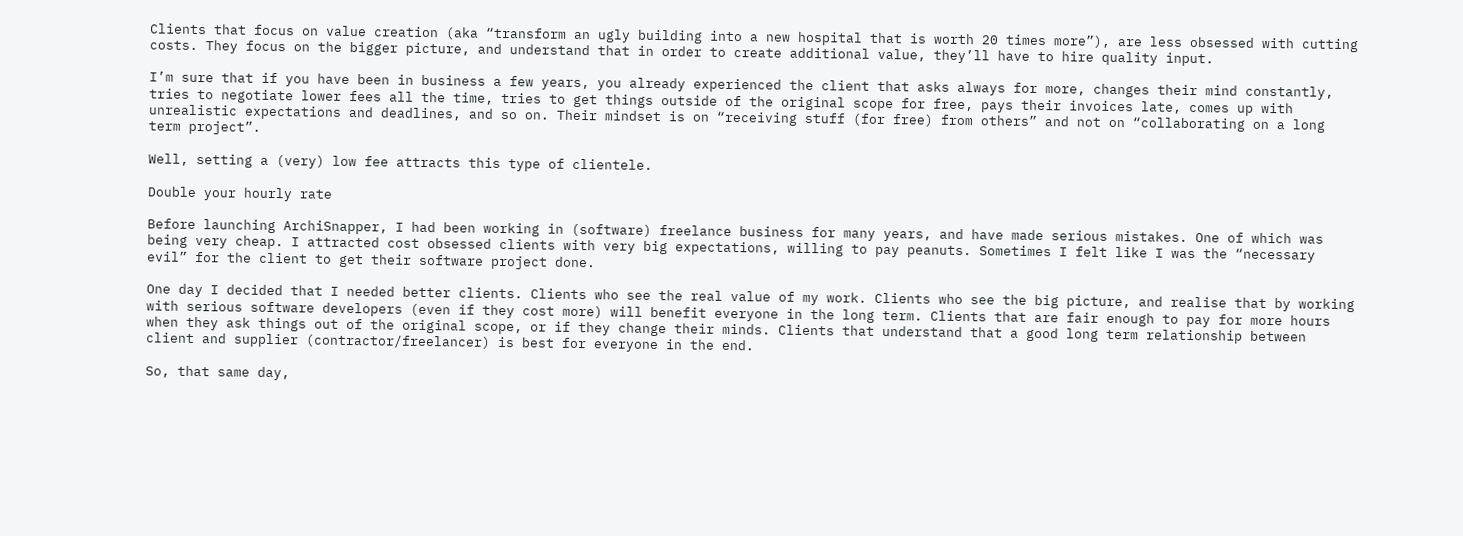Clients that focus on value creation (aka “transform an ugly building into a new hospital that is worth 20 times more”), are less obsessed with cutting costs. They focus on the bigger picture, and understand that in order to create additional value, they’ll have to hire quality input.

I’m sure that if you have been in business a few years, you already experienced the client that asks always for more, changes their mind constantly, tries to negotiate lower fees all the time, tries to get things outside of the original scope for free, pays their invoices late, comes up with unrealistic expectations and deadlines, and so on. Their mindset is on “receiving stuff (for free) from others” and not on “collaborating on a long term project”.

Well, setting a (very) low fee attracts this type of clientele.

Double your hourly rate

Before launching ArchiSnapper, I had been working in (software) freelance business for many years, and have made serious mistakes. One of which was being very cheap. I attracted cost obsessed clients with very big expectations, willing to pay peanuts. Sometimes I felt like I was the “necessary evil” for the client to get their software project done.

One day I decided that I needed better clients. Clients who see the real value of my work. Clients who see the big picture, and realise that by working with serious software developers (even if they cost more) will benefit everyone in the long term. Clients that are fair enough to pay for more hours when they ask things out of the original scope, or if they change their minds. Clients that understand that a good long term relationship between client and supplier (contractor/freelancer) is best for everyone in the end.

So, that same day,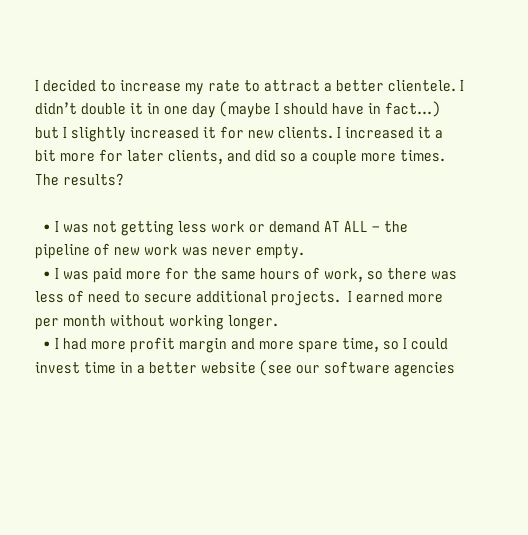I decided to increase my rate to attract a better clientele. I didn’t double it in one day (maybe I should have in fact…) but I slightly increased it for new clients. I increased it a bit more for later clients, and did so a couple more times. The results?

  • I was not getting less work or demand AT ALL – the pipeline of new work was never empty.
  • I was paid more for the same hours of work, so there was less of need to secure additional projects.  I earned more per month without working longer.
  • I had more profit margin and more spare time, so I could invest time in a better website (see our software agencies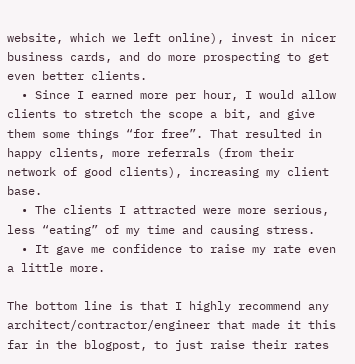website, which we left online), invest in nicer business cards, and do more prospecting to get even better clients.
  • Since I earned more per hour, I would allow clients to stretch the scope a bit, and give them some things “for free”. That resulted in happy clients, more referrals (from their network of good clients), increasing my client base.
  • The clients I attracted were more serious, less “eating” of my time and causing stress.
  • It gave me confidence to raise my rate even a little more.

The bottom line is that I highly recommend any architect/contractor/engineer that made it this far in the blogpost, to just raise their rates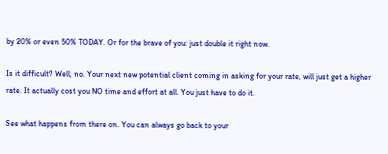by 20% or even 50% TODAY. Or for the brave of you: just double it right now.

Is it difficult? Well, no. Your next new potential client coming in asking for your rate, will just get a higher rate. It actually cost you NO time and effort at all. You just have to do it.

See what happens from there on. You can always go back to your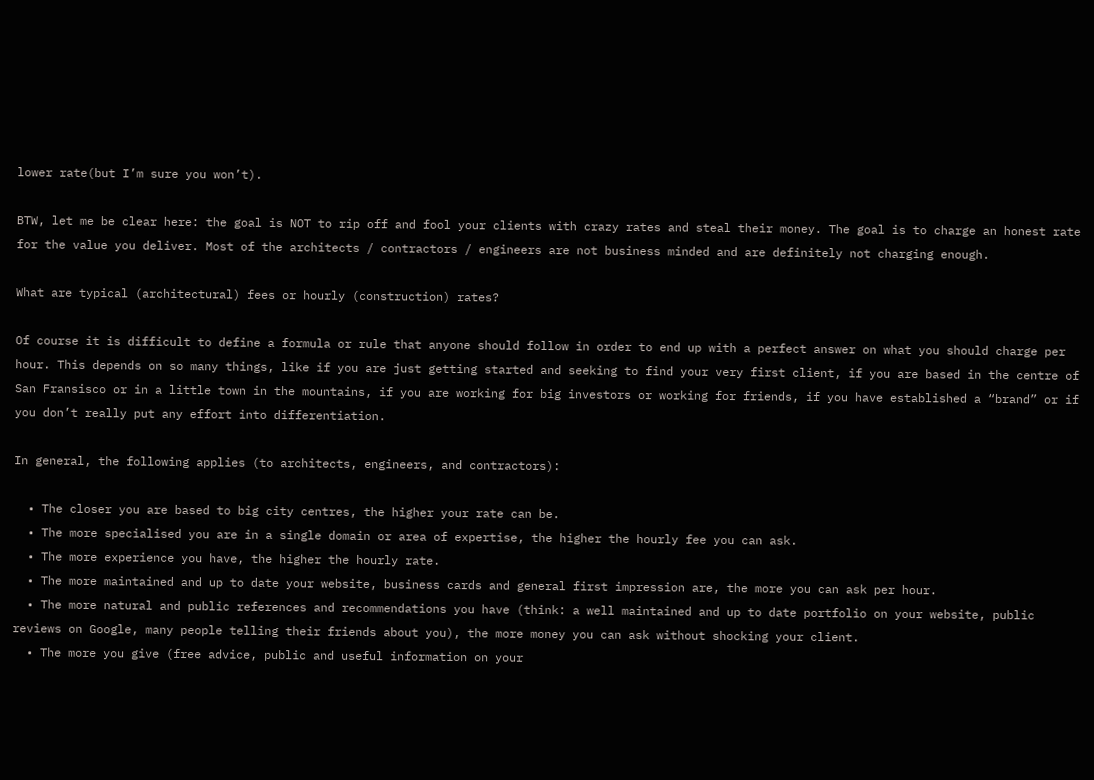lower rate(but I’m sure you won’t).

BTW, let me be clear here: the goal is NOT to rip off and fool your clients with crazy rates and steal their money. The goal is to charge an honest rate for the value you deliver. Most of the architects / contractors / engineers are not business minded and are definitely not charging enough.

What are typical (architectural) fees or hourly (construction) rates?

Of course it is difficult to define a formula or rule that anyone should follow in order to end up with a perfect answer on what you should charge per hour. This depends on so many things, like if you are just getting started and seeking to find your very first client, if you are based in the centre of San Fransisco or in a little town in the mountains, if you are working for big investors or working for friends, if you have established a “brand” or if you don’t really put any effort into differentiation.

In general, the following applies (to architects, engineers, and contractors):

  • The closer you are based to big city centres, the higher your rate can be.
  • The more specialised you are in a single domain or area of expertise, the higher the hourly fee you can ask.
  • The more experience you have, the higher the hourly rate.
  • The more maintained and up to date your website, business cards and general first impression are, the more you can ask per hour.
  • The more natural and public references and recommendations you have (think: a well maintained and up to date portfolio on your website, public reviews on Google, many people telling their friends about you), the more money you can ask without shocking your client.
  • The more you give (free advice, public and useful information on your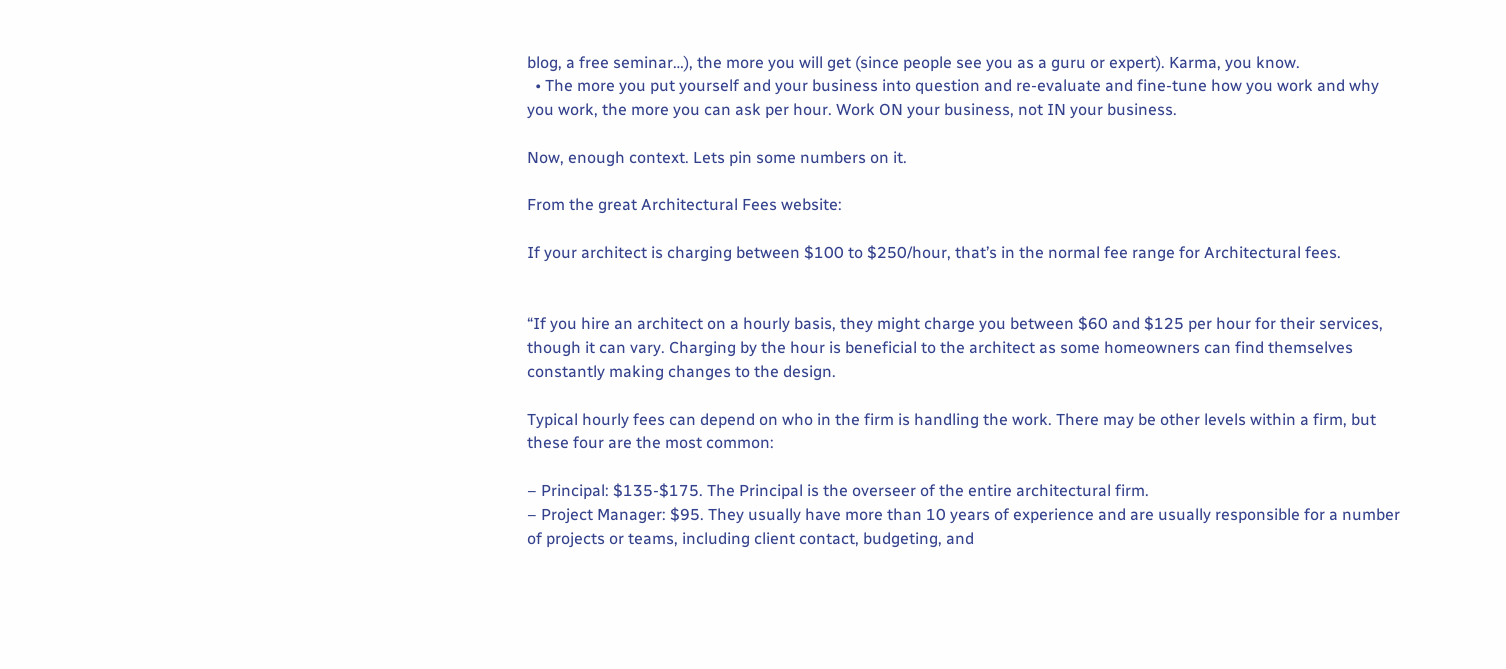blog, a free seminar…), the more you will get (since people see you as a guru or expert). Karma, you know.
  • The more you put yourself and your business into question and re-evaluate and fine-tune how you work and why you work, the more you can ask per hour. Work ON your business, not IN your business.

Now, enough context. Lets pin some numbers on it.

From the great Architectural Fees website:

If your architect is charging between $100 to $250/hour, that’s in the normal fee range for Architectural fees.


“If you hire an architect on a hourly basis, they might charge you between $60 and $125 per hour for their services, though it can vary. Charging by the hour is beneficial to the architect as some homeowners can find themselves constantly making changes to the design.

Typical hourly fees can depend on who in the firm is handling the work. There may be other levels within a firm, but these four are the most common:

– Principal: $135-$175. The Principal is the overseer of the entire architectural firm.
– Project Manager: $95. They usually have more than 10 years of experience and are usually responsible for a number of projects or teams, including client contact, budgeting, and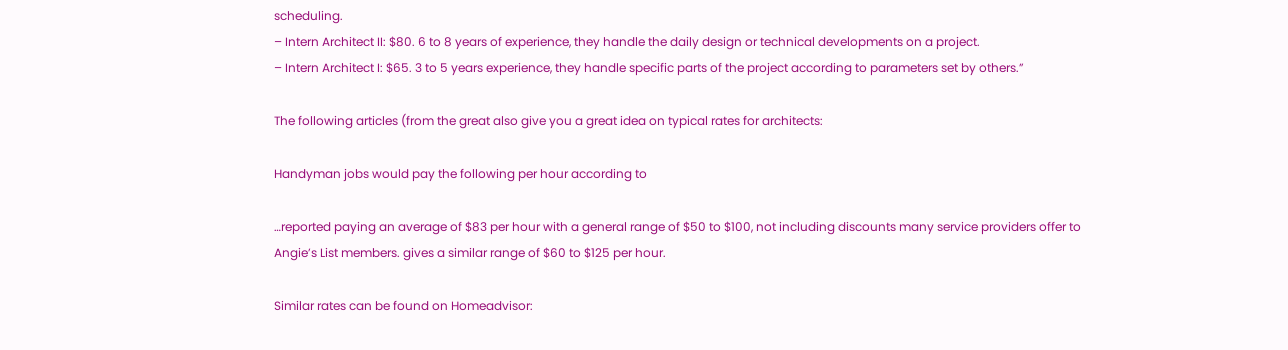scheduling.
– Intern Architect II: $80. 6 to 8 years of experience, they handle the daily design or technical developments on a project.
– Intern Architect I: $65. 3 to 5 years experience, they handle specific parts of the project according to parameters set by others.”

The following articles (from the great also give you a great idea on typical rates for architects:

Handyman jobs would pay the following per hour according to

…reported paying an average of $83 per hour with a general range of $50 to $100, not including discounts many service providers offer to Angie’s List members. gives a similar range of $60 to $125 per hour.

Similar rates can be found on Homeadvisor: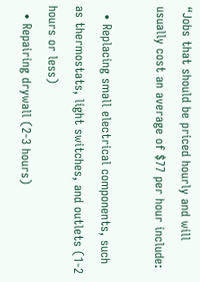“Jobs that should be priced hourly and will usually cost an average of $77 per hour include:

  • Replacing small electrical components, such as thermostats, light switches, and outlets (1-2 hours or less)
  • Repairing drywall (2-3 hours)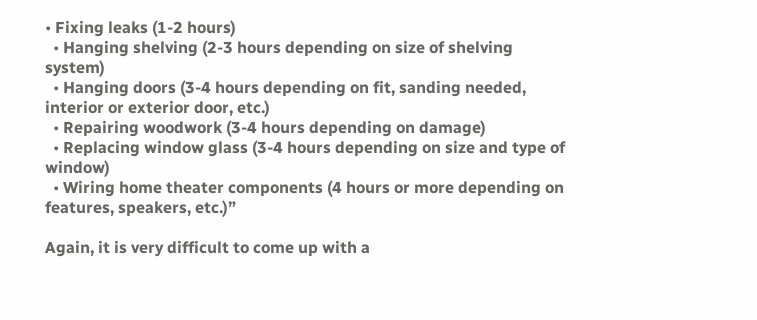• Fixing leaks (1-2 hours)
  • Hanging shelving (2-3 hours depending on size of shelving system)
  • Hanging doors (3-4 hours depending on fit, sanding needed, interior or exterior door, etc.)
  • Repairing woodwork (3-4 hours depending on damage)
  • Replacing window glass (3-4 hours depending on size and type of window)
  • Wiring home theater components (4 hours or more depending on features, speakers, etc.)”

Again, it is very difficult to come up with a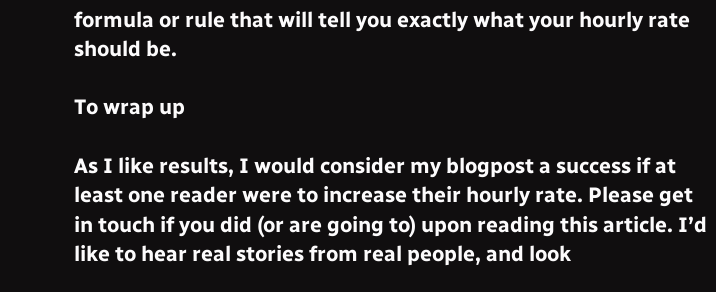formula or rule that will tell you exactly what your hourly rate should be.

To wrap up

As I like results, I would consider my blogpost a success if at least one reader were to increase their hourly rate. Please get in touch if you did (or are going to) upon reading this article. I’d like to hear real stories from real people, and look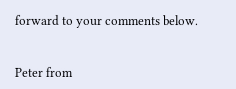forward to your comments below.


Peter from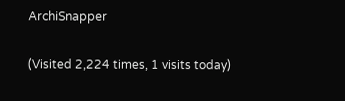ArchiSnapper

(Visited 2,224 times, 1 visits today)